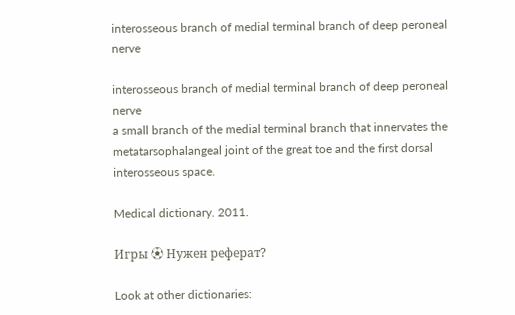interosseous branch of medial terminal branch of deep peroneal nerve

interosseous branch of medial terminal branch of deep peroneal nerve
a small branch of the medial terminal branch that innervates the metatarsophalangeal joint of the great toe and the first dorsal interosseous space.

Medical dictionary. 2011.

Игры ⚽ Нужен реферат?

Look at other dictionaries: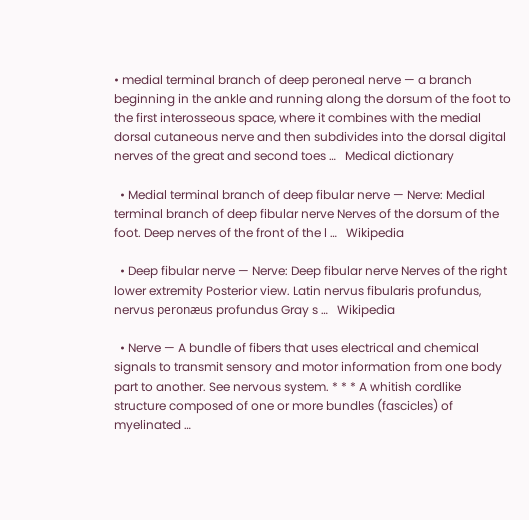• medial terminal branch of deep peroneal nerve — a branch beginning in the ankle and running along the dorsum of the foot to the first interosseous space, where it combines with the medial dorsal cutaneous nerve and then subdivides into the dorsal digital nerves of the great and second toes …   Medical dictionary

  • Medial terminal branch of deep fibular nerve — Nerve: Medial terminal branch of deep fibular nerve Nerves of the dorsum of the foot. Deep nerves of the front of the l …   Wikipedia

  • Deep fibular nerve — Nerve: Deep fibular nerve Nerves of the right lower extremity Posterior view. Latin nervus fibularis profundus, nervus peronæus profundus Gray s …   Wikipedia

  • Nerve — A bundle of fibers that uses electrical and chemical signals to transmit sensory and motor information from one body part to another. See nervous system. * * * A whitish cordlike structure composed of one or more bundles (fascicles) of myelinated …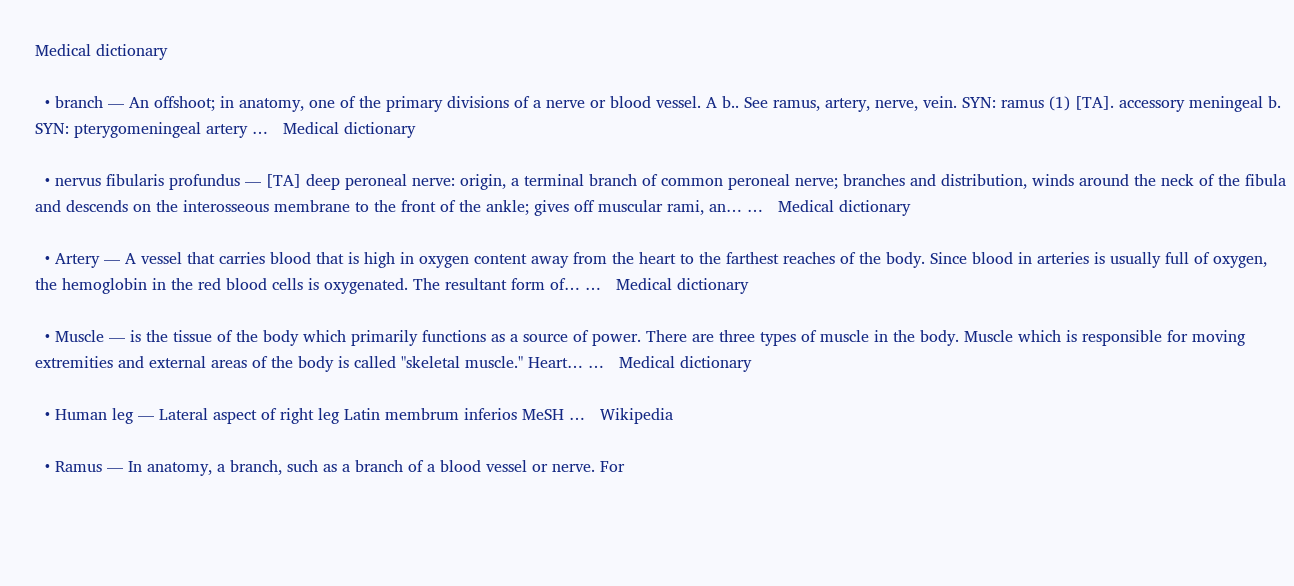Medical dictionary

  • branch — An offshoot; in anatomy, one of the primary divisions of a nerve or blood vessel. A b.. See ramus, artery, nerve, vein. SYN: ramus (1) [TA]. accessory meningeal b. SYN: pterygomeningeal artery …   Medical dictionary

  • nervus fibularis profundus — [TA] deep peroneal nerve: origin, a terminal branch of common peroneal nerve; branches and distribution, winds around the neck of the fibula and descends on the interosseous membrane to the front of the ankle; gives off muscular rami, an… …   Medical dictionary

  • Artery — A vessel that carries blood that is high in oxygen content away from the heart to the farthest reaches of the body. Since blood in arteries is usually full of oxygen, the hemoglobin in the red blood cells is oxygenated. The resultant form of… …   Medical dictionary

  • Muscle — is the tissue of the body which primarily functions as a source of power. There are three types of muscle in the body. Muscle which is responsible for moving extremities and external areas of the body is called "skeletal muscle." Heart… …   Medical dictionary

  • Human leg — Lateral aspect of right leg Latin membrum inferios MeSH …   Wikipedia

  • Ramus — In anatomy, a branch, such as a branch of a blood vessel or nerve. For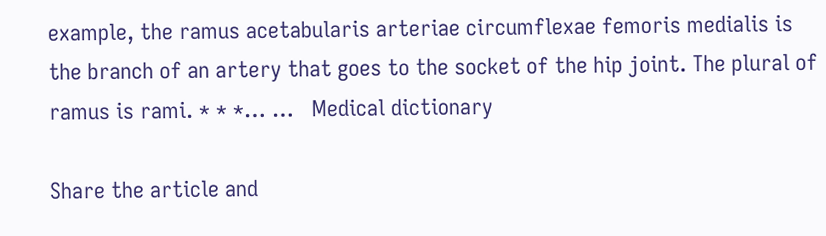example, the ramus acetabularis arteriae circumflexae femoris medialis is the branch of an artery that goes to the socket of the hip joint. The plural of ramus is rami. * * *… …   Medical dictionary

Share the article and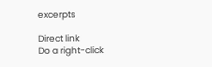excerpts

Direct link
Do a right-click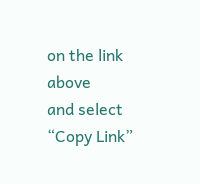on the link above
and select “Copy Link”